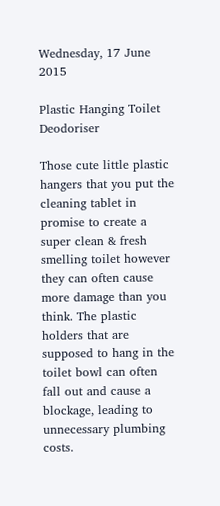Wednesday, 17 June 2015

Plastic Hanging Toilet Deodoriser

Those cute little plastic hangers that you put the cleaning tablet in promise to create a super clean & fresh smelling toilet however they can often cause more damage than you think. The plastic holders that are supposed to hang in the toilet bowl can often fall out and cause a blockage, leading to unnecessary plumbing costs.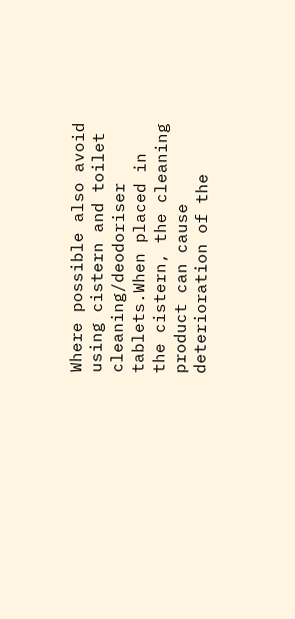Where possible also avoid using cistern and toilet cleaning/deodoriser tablets.When placed in the cistern, the cleaning product can cause deterioration of the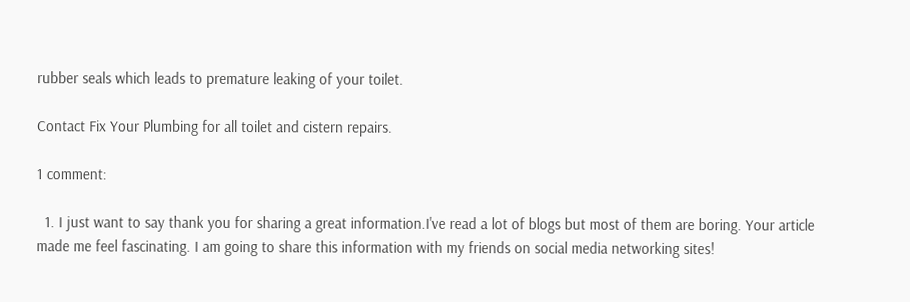rubber seals which leads to premature leaking of your toilet.

Contact Fix Your Plumbing for all toilet and cistern repairs.

1 comment:

  1. I just want to say thank you for sharing a great information.I've read a lot of blogs but most of them are boring. Your article made me feel fascinating. I am going to share this information with my friends on social media networking sites!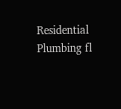Residential Plumbing fl